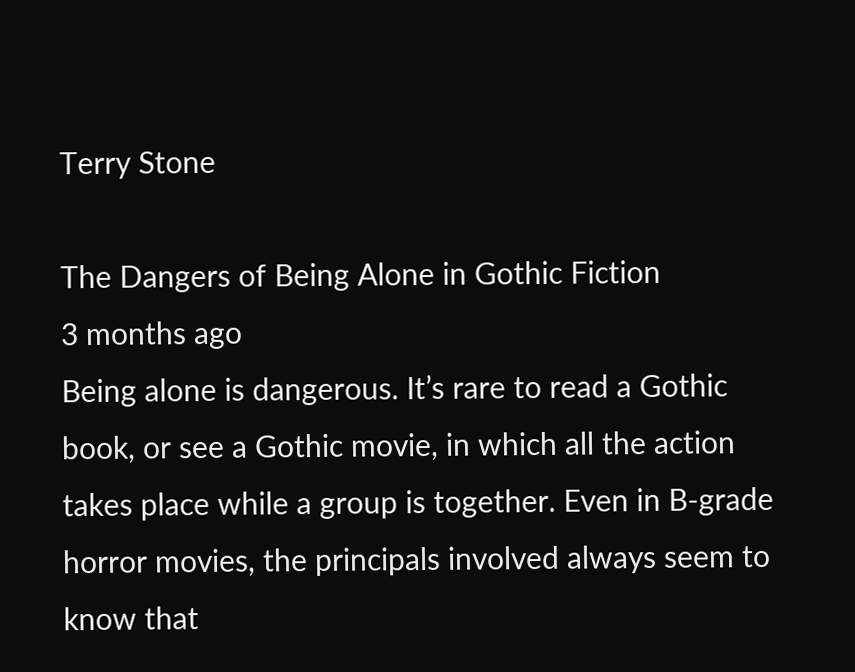Terry Stone

The Dangers of Being Alone in Gothic Fiction
3 months ago
Being alone is dangerous. It’s rare to read a Gothic book, or see a Gothic movie, in which all the action takes place while a group is together. Even in B-grade horror movies, the principals involved always seem to know that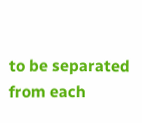to be separated from each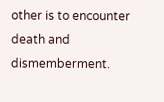other is to encounter death and dismemberment.